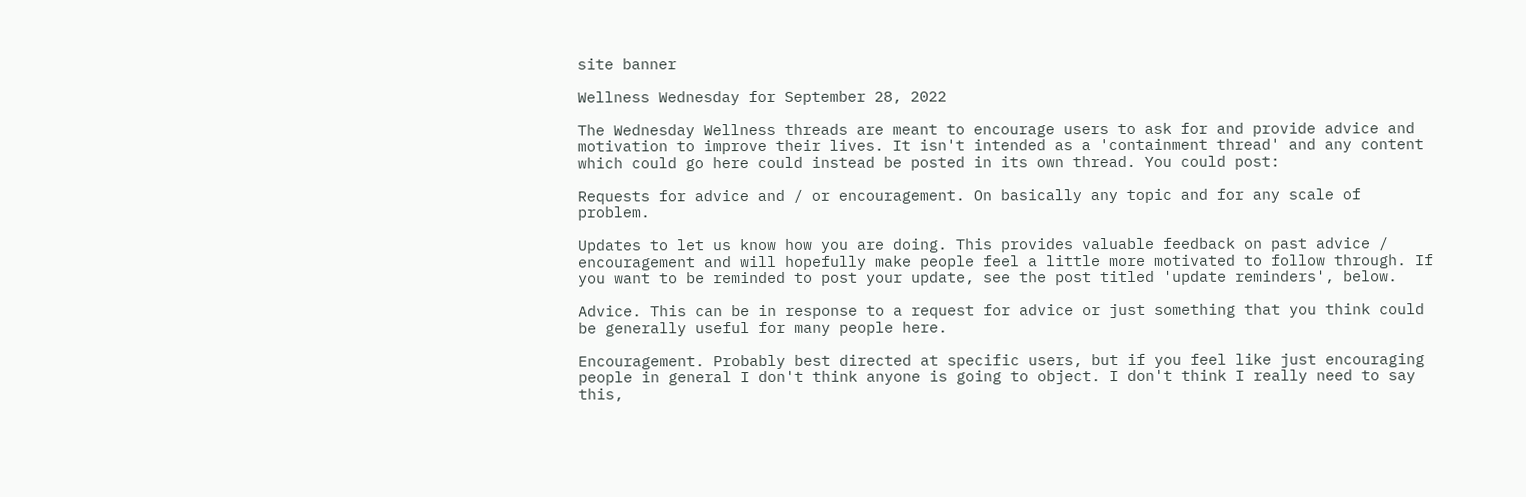site banner

Wellness Wednesday for September 28, 2022

The Wednesday Wellness threads are meant to encourage users to ask for and provide advice and motivation to improve their lives. It isn't intended as a 'containment thread' and any content which could go here could instead be posted in its own thread. You could post:

Requests for advice and / or encouragement. On basically any topic and for any scale of problem.

Updates to let us know how you are doing. This provides valuable feedback on past advice / encouragement and will hopefully make people feel a little more motivated to follow through. If you want to be reminded to post your update, see the post titled 'update reminders', below.

Advice. This can be in response to a request for advice or just something that you think could be generally useful for many people here.

Encouragement. Probably best directed at specific users, but if you feel like just encouraging people in general I don't think anyone is going to object. I don't think I really need to say this,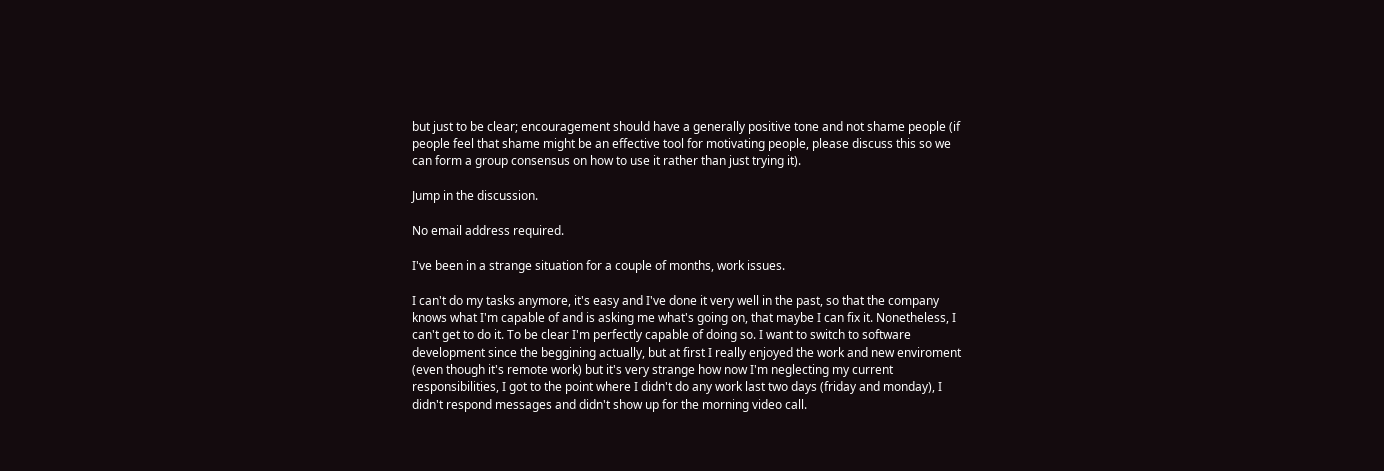but just to be clear; encouragement should have a generally positive tone and not shame people (if people feel that shame might be an effective tool for motivating people, please discuss this so we can form a group consensus on how to use it rather than just trying it).

Jump in the discussion.

No email address required.

I've been in a strange situation for a couple of months, work issues.

I can't do my tasks anymore, it's easy and I've done it very well in the past, so that the company knows what I'm capable of and is asking me what's going on, that maybe I can fix it. Nonetheless, I can't get to do it. To be clear I'm perfectly capable of doing so. I want to switch to software development since the beggining actually, but at first I really enjoyed the work and new enviroment (even though it's remote work) but it's very strange how now I'm neglecting my current responsibilities, I got to the point where I didn't do any work last two days (friday and monday), I didn't respond messages and didn't show up for the morning video call.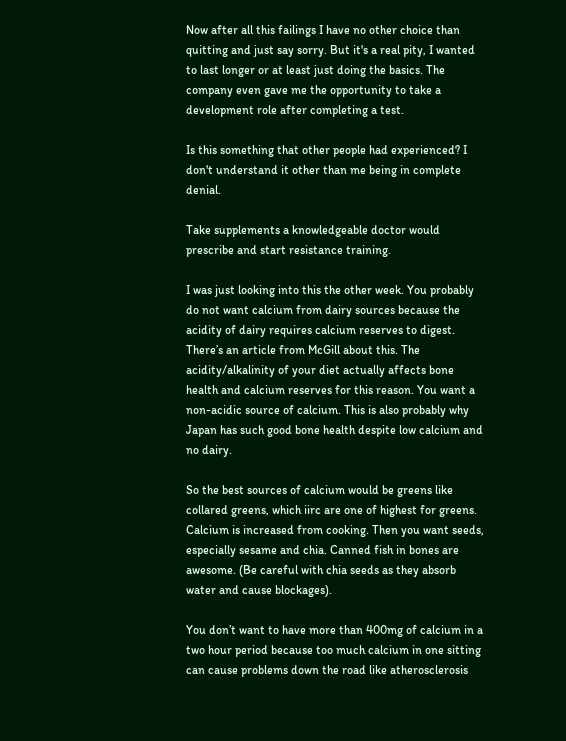Now after all this failings I have no other choice than quitting and just say sorry. But it's a real pity, I wanted to last longer or at least just doing the basics. The company even gave me the opportunity to take a development role after completing a test.

Is this something that other people had experienced? I don't understand it other than me being in complete denial.

Take supplements a knowledgeable doctor would prescribe and start resistance training.

I was just looking into this the other week. You probably do not want calcium from dairy sources because the acidity of dairy requires calcium reserves to digest. There’s an article from McGill about this. The acidity/alkalinity of your diet actually affects bone health and calcium reserves for this reason. You want a non-acidic source of calcium. This is also probably why Japan has such good bone health despite low calcium and no dairy.

So the best sources of calcium would be greens like collared greens, which iirc are one of highest for greens. Calcium is increased from cooking. Then you want seeds, especially sesame and chia. Canned fish in bones are awesome. (Be careful with chia seeds as they absorb water and cause blockages).

You don’t want to have more than 400mg of calcium in a two hour period because too much calcium in one sitting can cause problems down the road like atherosclerosis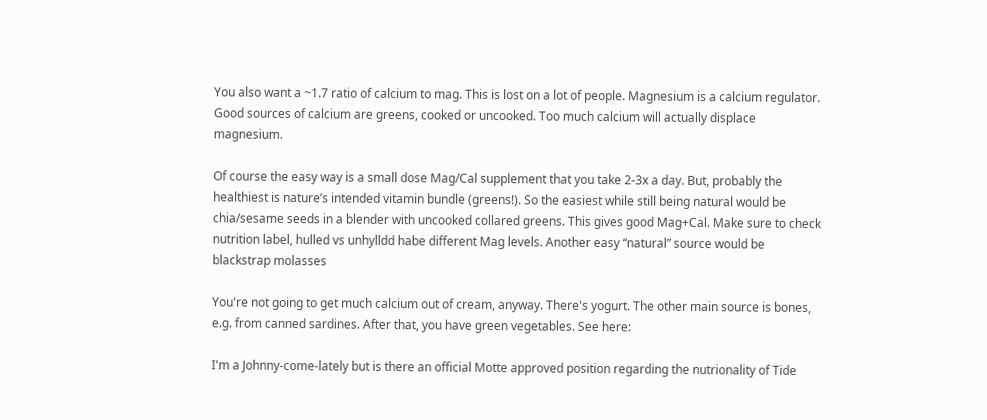You also want a ~1.7 ratio of calcium to mag. This is lost on a lot of people. Magnesium is a calcium regulator. Good sources of calcium are greens, cooked or uncooked. Too much calcium will actually displace magnesium.

Of course the easy way is a small dose Mag/Cal supplement that you take 2-3x a day. But, probably the healthiest is nature’s intended vitamin bundle (greens!). So the easiest while still being natural would be chia/sesame seeds in a blender with uncooked collared greens. This gives good Mag+Cal. Make sure to check nutrition label, hulled vs unhylldd habe different Mag levels. Another easy “natural” source would be blackstrap molasses

You're not going to get much calcium out of cream, anyway. There's yogurt. The other main source is bones, e.g. from canned sardines. After that, you have green vegetables. See here:

I'm a Johnny-come-lately but is there an official Motte approved position regarding the nutrionality of Tide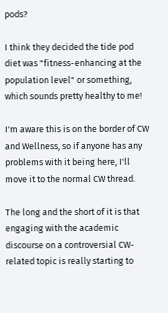pods?

I think they decided the tide pod diet was "fitness-enhancing at the population level" or something, which sounds pretty healthy to me!

I'm aware this is on the border of CW and Wellness, so if anyone has any problems with it being here, I'll move it to the normal CW thread.

The long and the short of it is that engaging with the academic discourse on a controversial CW-related topic is really starting to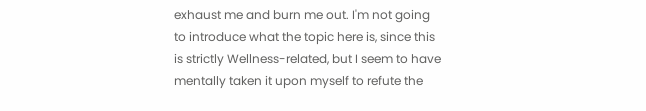exhaust me and burn me out. I'm not going to introduce what the topic here is, since this is strictly Wellness-related, but I seem to have mentally taken it upon myself to refute the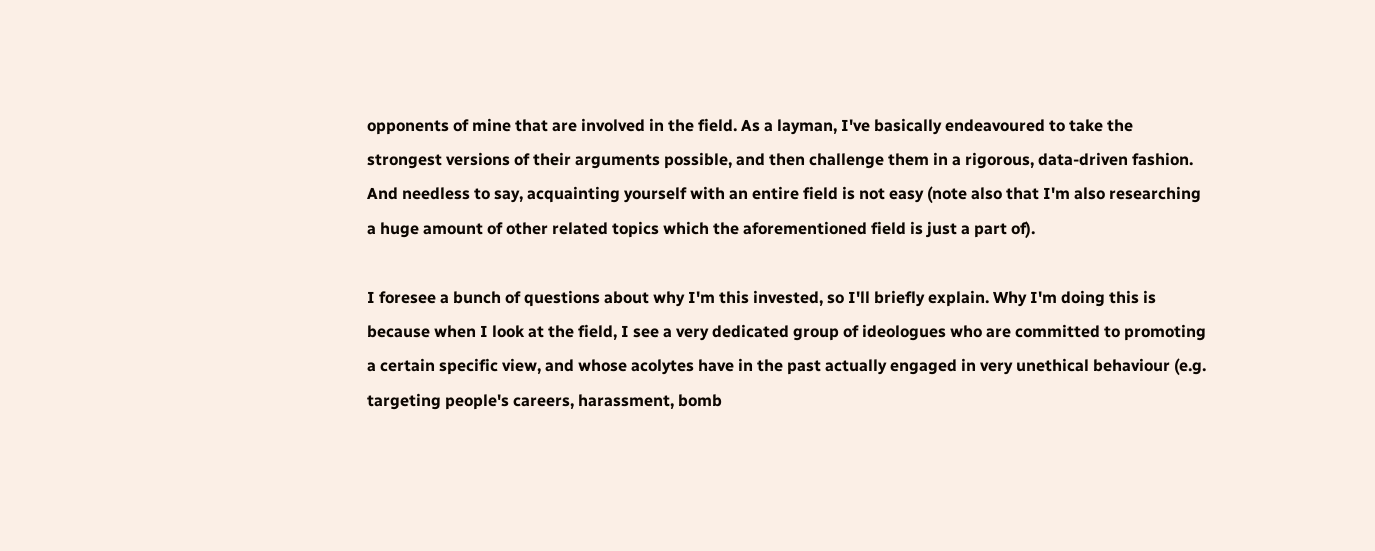opponents of mine that are involved in the field. As a layman, I've basically endeavoured to take the strongest versions of their arguments possible, and then challenge them in a rigorous, data-driven fashion. And needless to say, acquainting yourself with an entire field is not easy (note also that I'm also researching a huge amount of other related topics which the aforementioned field is just a part of).

I foresee a bunch of questions about why I'm this invested, so I'll briefly explain. Why I'm doing this is because when I look at the field, I see a very dedicated group of ideologues who are committed to promoting a certain specific view, and whose acolytes have in the past actually engaged in very unethical behaviour (e.g. targeting people's careers, harassment, bomb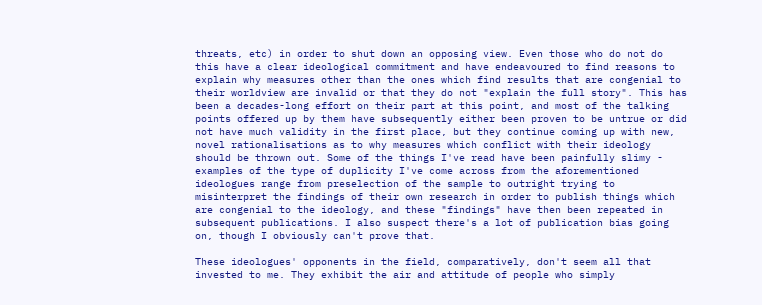threats, etc) in order to shut down an opposing view. Even those who do not do this have a clear ideological commitment and have endeavoured to find reasons to explain why measures other than the ones which find results that are congenial to their worldview are invalid or that they do not "explain the full story". This has been a decades-long effort on their part at this point, and most of the talking points offered up by them have subsequently either been proven to be untrue or did not have much validity in the first place, but they continue coming up with new, novel rationalisations as to why measures which conflict with their ideology should be thrown out. Some of the things I've read have been painfully slimy - examples of the type of duplicity I've come across from the aforementioned ideologues range from preselection of the sample to outright trying to misinterpret the findings of their own research in order to publish things which are congenial to the ideology, and these "findings" have then been repeated in subsequent publications. I also suspect there's a lot of publication bias going on, though I obviously can't prove that.

These ideologues' opponents in the field, comparatively, don't seem all that invested to me. They exhibit the air and attitude of people who simply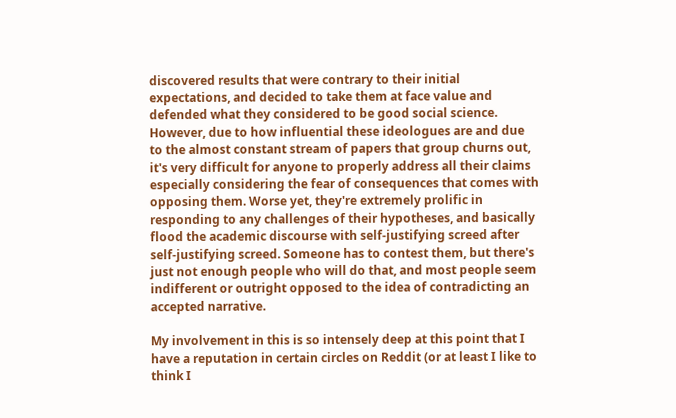discovered results that were contrary to their initial expectations, and decided to take them at face value and defended what they considered to be good social science. However, due to how influential these ideologues are and due to the almost constant stream of papers that group churns out, it's very difficult for anyone to properly address all their claims especially considering the fear of consequences that comes with opposing them. Worse yet, they're extremely prolific in responding to any challenges of their hypotheses, and basically flood the academic discourse with self-justifying screed after self-justifying screed. Someone has to contest them, but there's just not enough people who will do that, and most people seem indifferent or outright opposed to the idea of contradicting an accepted narrative.

My involvement in this is so intensely deep at this point that I have a reputation in certain circles on Reddit (or at least I like to think I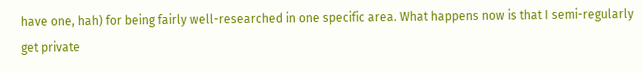have one, hah) for being fairly well-researched in one specific area. What happens now is that I semi-regularly get private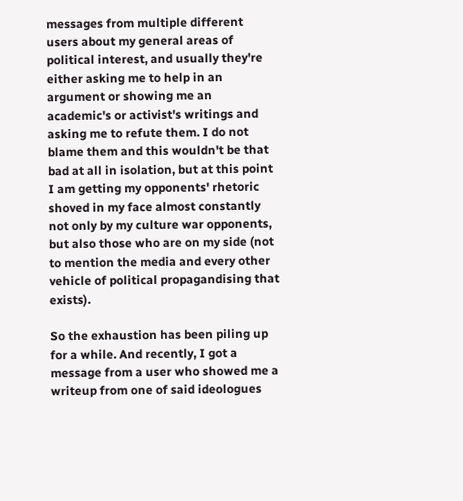messages from multiple different users about my general areas of political interest, and usually they're either asking me to help in an argument or showing me an academic's or activist's writings and asking me to refute them. I do not blame them and this wouldn't be that bad at all in isolation, but at this point I am getting my opponents' rhetoric shoved in my face almost constantly not only by my culture war opponents, but also those who are on my side (not to mention the media and every other vehicle of political propagandising that exists).

So the exhaustion has been piling up for a while. And recently, I got a message from a user who showed me a writeup from one of said ideologues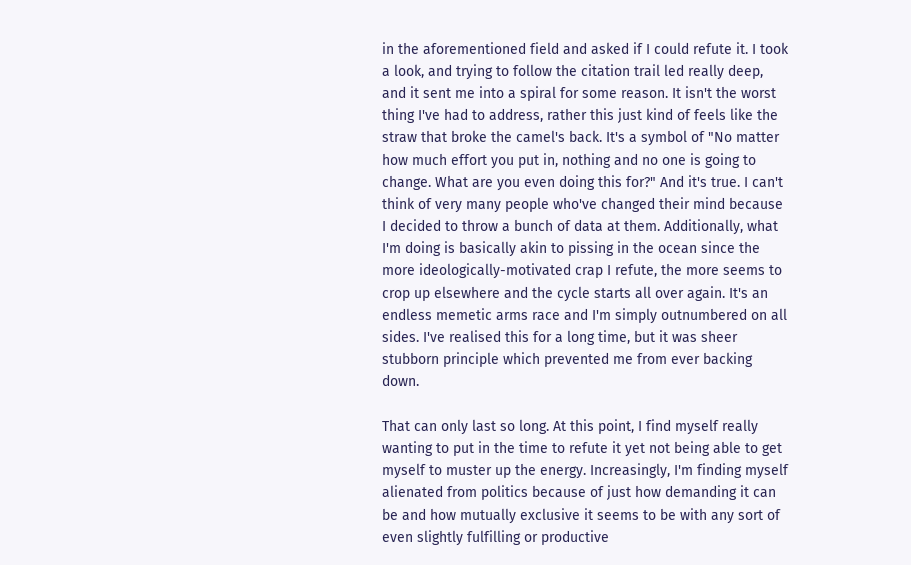in the aforementioned field and asked if I could refute it. I took a look, and trying to follow the citation trail led really deep, and it sent me into a spiral for some reason. It isn't the worst thing I've had to address, rather this just kind of feels like the straw that broke the camel's back. It's a symbol of "No matter how much effort you put in, nothing and no one is going to change. What are you even doing this for?" And it's true. I can't think of very many people who've changed their mind because I decided to throw a bunch of data at them. Additionally, what I'm doing is basically akin to pissing in the ocean since the more ideologically-motivated crap I refute, the more seems to crop up elsewhere and the cycle starts all over again. It's an endless memetic arms race and I'm simply outnumbered on all sides. I've realised this for a long time, but it was sheer stubborn principle which prevented me from ever backing down.

That can only last so long. At this point, I find myself really wanting to put in the time to refute it yet not being able to get myself to muster up the energy. Increasingly, I'm finding myself alienated from politics because of just how demanding it can be and how mutually exclusive it seems to be with any sort of even slightly fulfilling or productive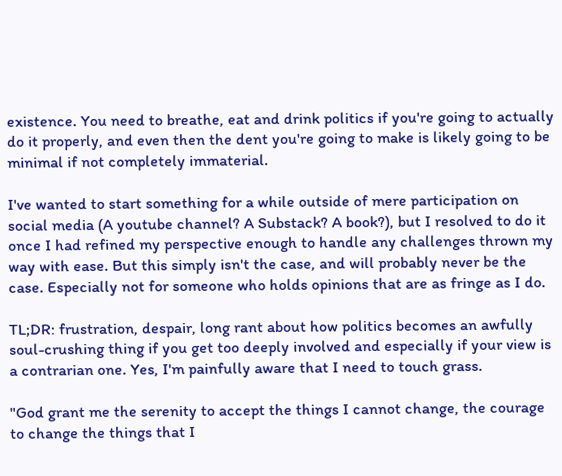existence. You need to breathe, eat and drink politics if you're going to actually do it properly, and even then the dent you're going to make is likely going to be minimal if not completely immaterial.

I've wanted to start something for a while outside of mere participation on social media (A youtube channel? A Substack? A book?), but I resolved to do it once I had refined my perspective enough to handle any challenges thrown my way with ease. But this simply isn't the case, and will probably never be the case. Especially not for someone who holds opinions that are as fringe as I do.

TL;DR: frustration, despair, long rant about how politics becomes an awfully soul-crushing thing if you get too deeply involved and especially if your view is a contrarian one. Yes, I'm painfully aware that I need to touch grass.

"God grant me the serenity to accept the things I cannot change, the courage to change the things that I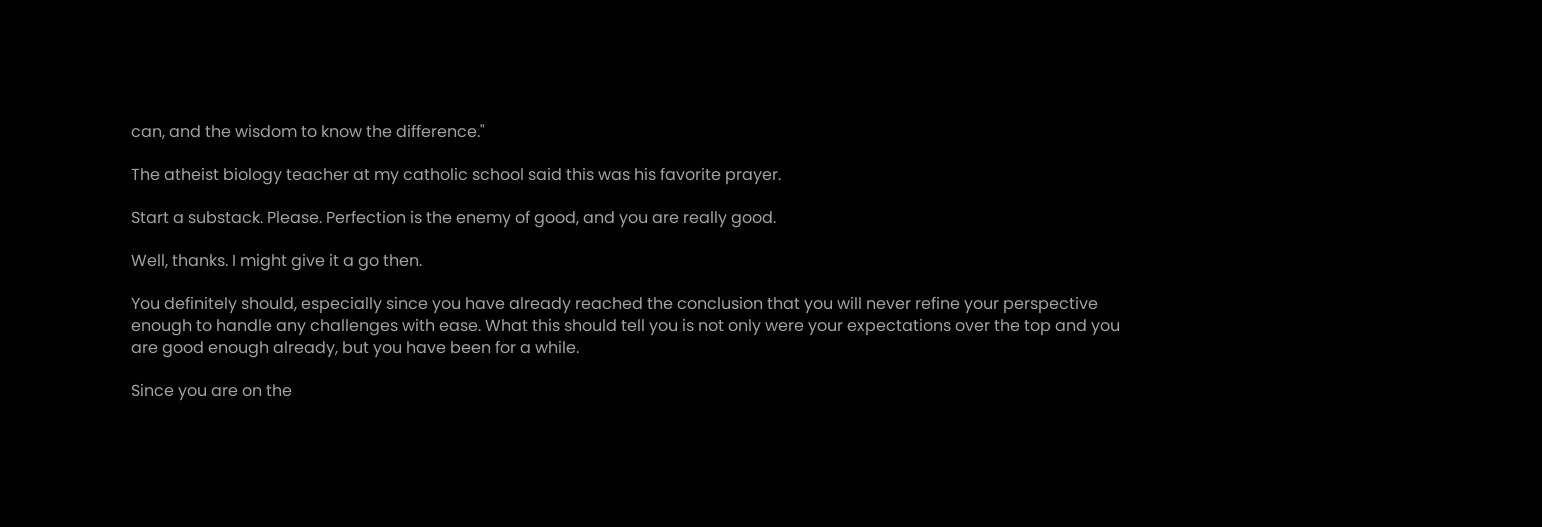can, and the wisdom to know the difference."

The atheist biology teacher at my catholic school said this was his favorite prayer.

Start a substack. Please. Perfection is the enemy of good, and you are really good.

Well, thanks. I might give it a go then.

You definitely should, especially since you have already reached the conclusion that you will never refine your perspective enough to handle any challenges with ease. What this should tell you is not only were your expectations over the top and you are good enough already, but you have been for a while.

Since you are on the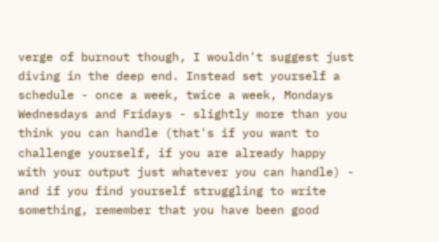verge of burnout though, I wouldn't suggest just diving in the deep end. Instead set yourself a schedule - once a week, twice a week, Mondays Wednesdays and Fridays - slightly more than you think you can handle (that's if you want to challenge yourself, if you are already happy with your output just whatever you can handle) - and if you find yourself struggling to write something, remember that you have been good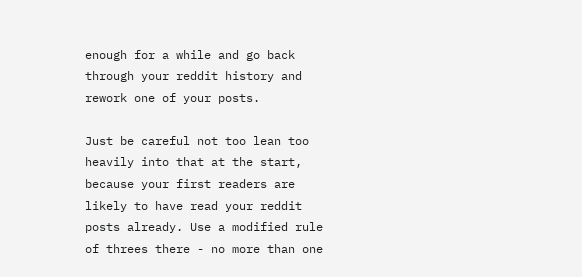enough for a while and go back through your reddit history and rework one of your posts.

Just be careful not too lean too heavily into that at the start, because your first readers are likely to have read your reddit posts already. Use a modified rule of threes there - no more than one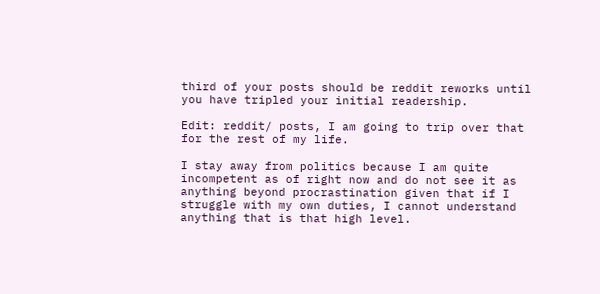third of your posts should be reddit reworks until you have tripled your initial readership.

Edit: reddit/ posts, I am going to trip over that for the rest of my life.

I stay away from politics because I am quite incompetent as of right now and do not see it as anything beyond procrastination given that if I struggle with my own duties, I cannot understand anything that is that high level.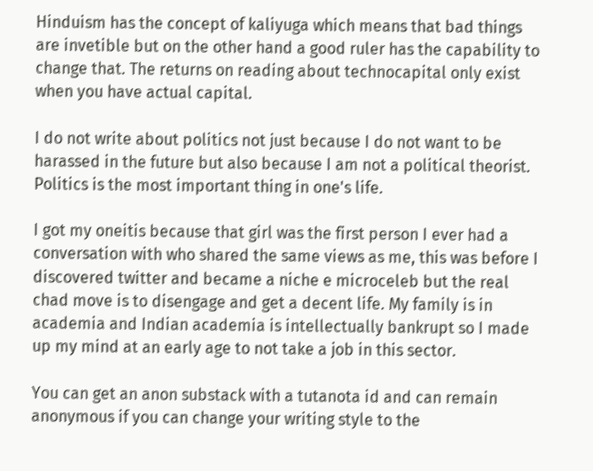Hinduism has the concept of kaliyuga which means that bad things are invetible but on the other hand a good ruler has the capability to change that. The returns on reading about technocapital only exist when you have actual capital.

I do not write about politics not just because I do not want to be harassed in the future but also because I am not a political theorist. Politics is the most important thing in one's life.

I got my oneitis because that girl was the first person I ever had a conversation with who shared the same views as me, this was before I discovered twitter and became a niche e microceleb but the real chad move is to disengage and get a decent life. My family is in academia and Indian academia is intellectually bankrupt so I made up my mind at an early age to not take a job in this sector.

You can get an anon substack with a tutanota id and can remain anonymous if you can change your writing style to the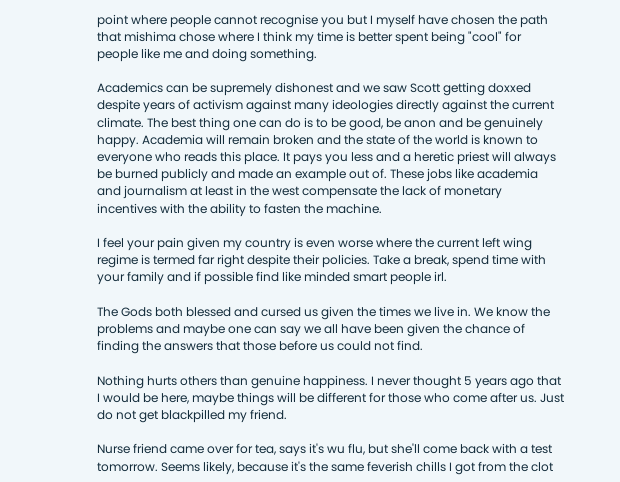point where people cannot recognise you but I myself have chosen the path that mishima chose where I think my time is better spent being "cool" for people like me and doing something.

Academics can be supremely dishonest and we saw Scott getting doxxed despite years of activism against many ideologies directly against the current climate. The best thing one can do is to be good, be anon and be genuinely happy. Academia will remain broken and the state of the world is known to everyone who reads this place. It pays you less and a heretic priest will always be burned publicly and made an example out of. These jobs like academia and journalism at least in the west compensate the lack of monetary incentives with the ability to fasten the machine.

I feel your pain given my country is even worse where the current left wing regime is termed far right despite their policies. Take a break, spend time with your family and if possible find like minded smart people irl.

The Gods both blessed and cursed us given the times we live in. We know the problems and maybe one can say we all have been given the chance of finding the answers that those before us could not find.

Nothing hurts others than genuine happiness. I never thought 5 years ago that I would be here, maybe things will be different for those who come after us. Just do not get blackpilled my friend.

Nurse friend came over for tea, says it's wu flu, but she'll come back with a test tomorrow. Seems likely, because it's the same feverish chills I got from the clot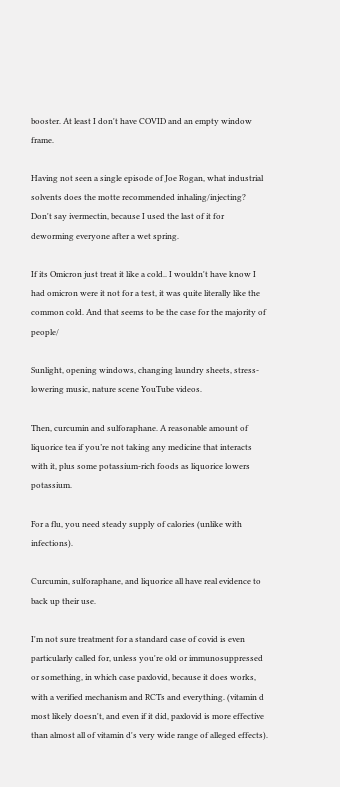booster. At least I don't have COVID and an empty window frame.

Having not seen a single episode of Joe Rogan, what industrial solvents does the motte recommended inhaling/injecting? Don't say ivermectin, because I used the last of it for deworming everyone after a wet spring.

If its Omicron just treat it like a cold.. I wouldn't have know I had omicron were it not for a test, it was quite literally like the common cold. And that seems to be the case for the majority of people/

Sunlight, opening windows, changing laundry sheets, stress-lowering music, nature scene YouTube videos.

Then, curcumin and sulforaphane. A reasonable amount of liquorice tea if you’re not taking any medicine that interacts with it, plus some potassium-rich foods as liquorice lowers potassium.

For a flu, you need steady supply of calories (unlike with infections).

Curcumin, sulforaphane, and liquorice all have real evidence to back up their use.

I'm not sure treatment for a standard case of covid is even particularly called for, unless you're old or immunosuppressed or something, in which case paxlovid, because it does works, with a verified mechanism and RCTs and everything. (vitamin d most likely doesn't, and even if it did, paxlovid is more effective than almost all of vitamin d's very wide range of alleged effects).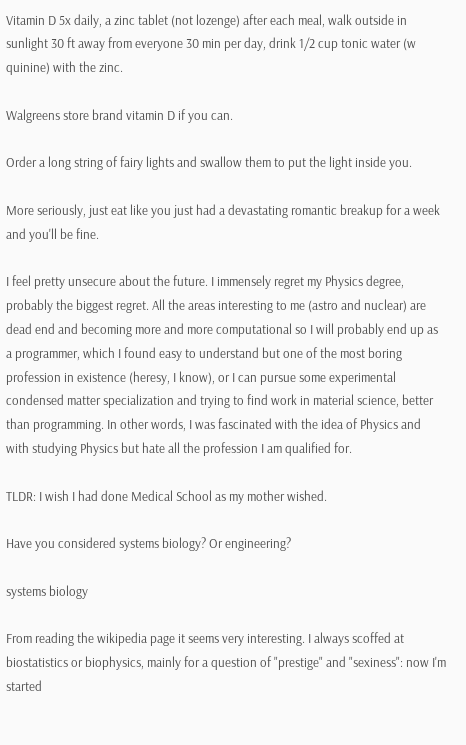Vitamin D 5x daily, a zinc tablet (not lozenge) after each meal, walk outside in sunlight 30 ft away from everyone 30 min per day, drink 1/2 cup tonic water (w quinine) with the zinc.

Walgreens store brand vitamin D if you can.

Order a long string of fairy lights and swallow them to put the light inside you.

More seriously, just eat like you just had a devastating romantic breakup for a week and you'll be fine.

I feel pretty unsecure about the future. I immensely regret my Physics degree, probably the biggest regret. All the areas interesting to me (astro and nuclear) are dead end and becoming more and more computational so I will probably end up as a programmer, which I found easy to understand but one of the most boring profession in existence (heresy, I know), or I can pursue some experimental condensed matter specialization and trying to find work in material science, better than programming. In other words, I was fascinated with the idea of Physics and with studying Physics but hate all the profession I am qualified for.

TLDR: I wish I had done Medical School as my mother wished.

Have you considered systems biology? Or engineering?

systems biology

From reading the wikipedia page it seems very interesting. I always scoffed at biostatistics or biophysics, mainly for a question of "prestige" and "sexiness": now I'm started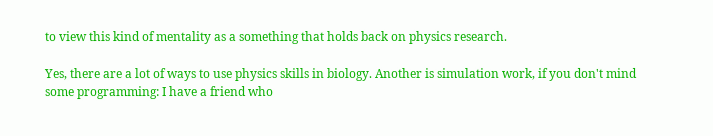to view this kind of mentality as a something that holds back on physics research.

Yes, there are a lot of ways to use physics skills in biology. Another is simulation work, if you don't mind some programming: I have a friend who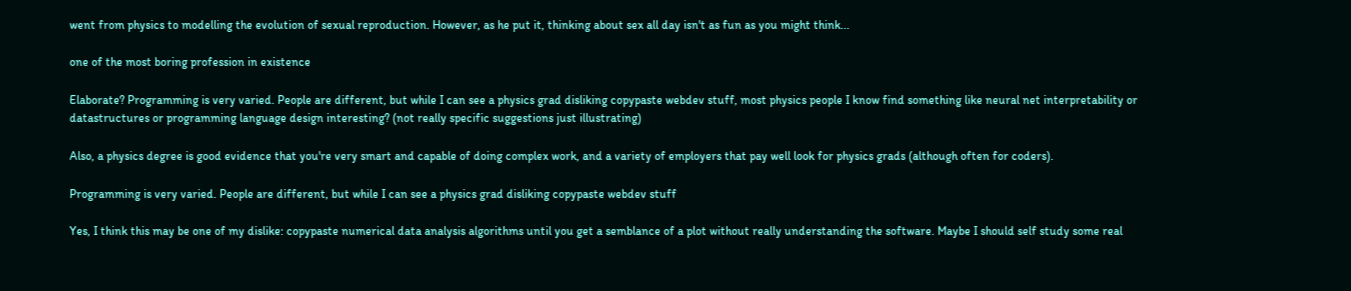went from physics to modelling the evolution of sexual reproduction. However, as he put it, thinking about sex all day isn't as fun as you might think...

one of the most boring profession in existence

Elaborate? Programming is very varied. People are different, but while I can see a physics grad disliking copypaste webdev stuff, most physics people I know find something like neural net interpretability or datastructures or programming language design interesting? (not really specific suggestions just illustrating)

Also, a physics degree is good evidence that you're very smart and capable of doing complex work, and a variety of employers that pay well look for physics grads (although often for coders).

Programming is very varied. People are different, but while I can see a physics grad disliking copypaste webdev stuff

Yes, I think this may be one of my dislike: copypaste numerical data analysis algorithms until you get a semblance of a plot without really understanding the software. Maybe I should self study some real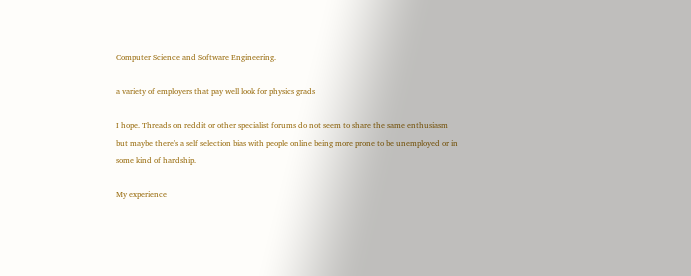Computer Science and Software Engineering.

a variety of employers that pay well look for physics grads

I hope. Threads on reddit or other specialist forums do not seem to share the same enthusiasm but maybe there's a self selection bias with people online being more prone to be unemployed or in some kind of hardship.

My experience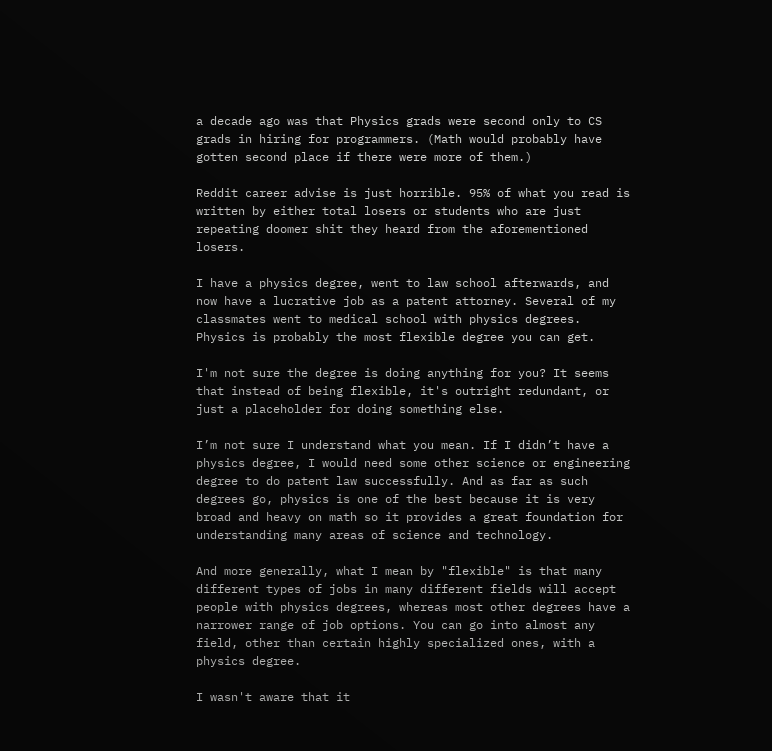a decade ago was that Physics grads were second only to CS grads in hiring for programmers. (Math would probably have gotten second place if there were more of them.)

Reddit career advise is just horrible. 95% of what you read is written by either total losers or students who are just repeating doomer shit they heard from the aforementioned losers.

I have a physics degree, went to law school afterwards, and now have a lucrative job as a patent attorney. Several of my classmates went to medical school with physics degrees. Physics is probably the most flexible degree you can get.

I'm not sure the degree is doing anything for you? It seems that instead of being flexible, it's outright redundant, or just a placeholder for doing something else.

I’m not sure I understand what you mean. If I didn’t have a physics degree, I would need some other science or engineering degree to do patent law successfully. And as far as such degrees go, physics is one of the best because it is very broad and heavy on math so it provides a great foundation for understanding many areas of science and technology.

And more generally, what I mean by "flexible" is that many different types of jobs in many different fields will accept people with physics degrees, whereas most other degrees have a narrower range of job options. You can go into almost any field, other than certain highly specialized ones, with a physics degree.

I wasn't aware that it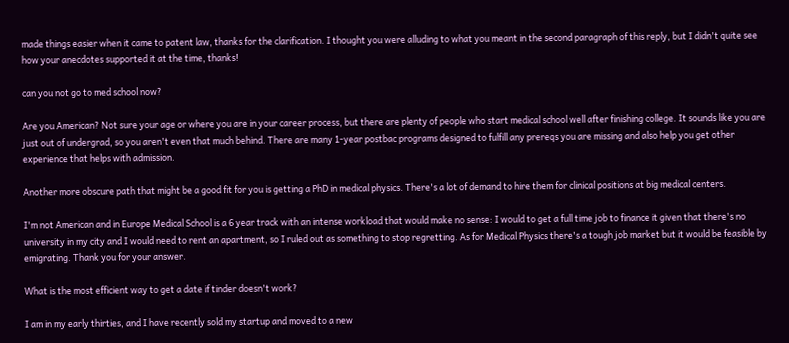made things easier when it came to patent law, thanks for the clarification. I thought you were alluding to what you meant in the second paragraph of this reply, but I didn't quite see how your anecdotes supported it at the time, thanks!

can you not go to med school now?

Are you American? Not sure your age or where you are in your career process, but there are plenty of people who start medical school well after finishing college. It sounds like you are just out of undergrad, so you aren't even that much behind. There are many 1-year postbac programs designed to fulfill any prereqs you are missing and also help you get other experience that helps with admission.

Another more obscure path that might be a good fit for you is getting a PhD in medical physics. There's a lot of demand to hire them for clinical positions at big medical centers.

I'm not American and in Europe Medical School is a 6 year track with an intense workload that would make no sense: I would to get a full time job to finance it given that there's no university in my city and I would need to rent an apartment, so I ruled out as something to stop regretting. As for Medical Physics there's a tough job market but it would be feasible by emigrating. Thank you for your answer.

What is the most efficient way to get a date if tinder doesn't work?

I am in my early thirties, and I have recently sold my startup and moved to a new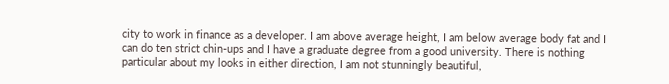city to work in finance as a developer. I am above average height, I am below average body fat and I can do ten strict chin-ups and I have a graduate degree from a good university. There is nothing particular about my looks in either direction, I am not stunningly beautiful,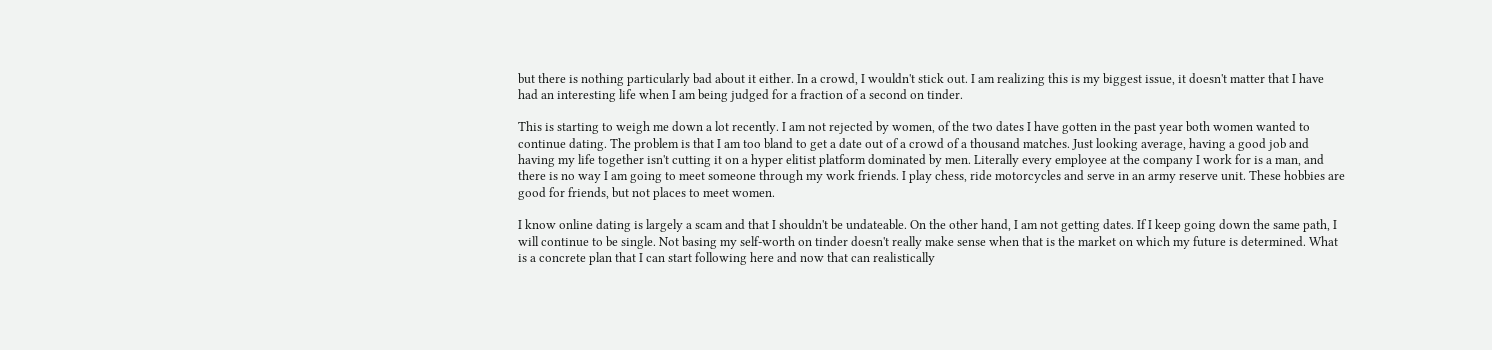but there is nothing particularly bad about it either. In a crowd, I wouldn't stick out. I am realizing this is my biggest issue, it doesn't matter that I have had an interesting life when I am being judged for a fraction of a second on tinder.

This is starting to weigh me down a lot recently. I am not rejected by women, of the two dates I have gotten in the past year both women wanted to continue dating. The problem is that I am too bland to get a date out of a crowd of a thousand matches. Just looking average, having a good job and having my life together isn't cutting it on a hyper elitist platform dominated by men. Literally every employee at the company I work for is a man, and there is no way I am going to meet someone through my work friends. I play chess, ride motorcycles and serve in an army reserve unit. These hobbies are good for friends, but not places to meet women.

I know online dating is largely a scam and that I shouldn't be undateable. On the other hand, I am not getting dates. If I keep going down the same path, I will continue to be single. Not basing my self-worth on tinder doesn't really make sense when that is the market on which my future is determined. What is a concrete plan that I can start following here and now that can realistically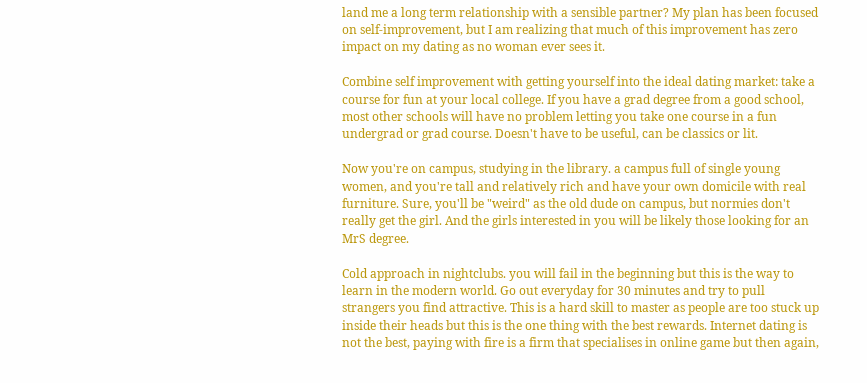land me a long term relationship with a sensible partner? My plan has been focused on self-improvement, but I am realizing that much of this improvement has zero impact on my dating as no woman ever sees it.

Combine self improvement with getting yourself into the ideal dating market: take a course for fun at your local college. If you have a grad degree from a good school, most other schools will have no problem letting you take one course in a fun undergrad or grad course. Doesn't have to be useful, can be classics or lit.

Now you're on campus, studying in the library. a campus full of single young women, and you're tall and relatively rich and have your own domicile with real furniture. Sure, you'll be "weird" as the old dude on campus, but normies don't really get the girl. And the girls interested in you will be likely those looking for an MrS degree.

Cold approach in nightclubs. you will fail in the beginning but this is the way to learn in the modern world. Go out everyday for 30 minutes and try to pull strangers you find attractive. This is a hard skill to master as people are too stuck up inside their heads but this is the one thing with the best rewards. Internet dating is not the best, paying with fire is a firm that specialises in online game but then again,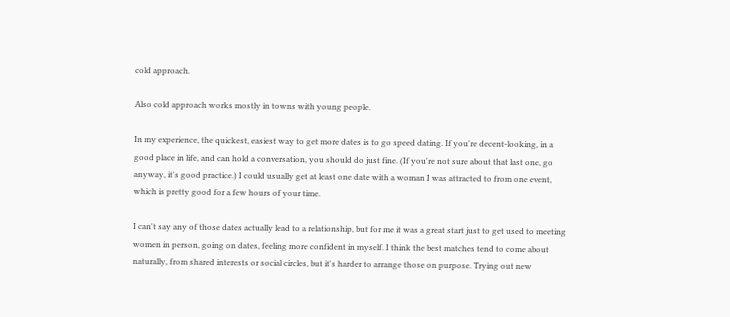cold approach.

Also cold approach works mostly in towns with young people.

In my experience, the quickest, easiest way to get more dates is to go speed dating. If you're decent-looking, in a good place in life, and can hold a conversation, you should do just fine. (If you're not sure about that last one, go anyway, it's good practice.) I could usually get at least one date with a woman I was attracted to from one event, which is pretty good for a few hours of your time.

I can't say any of those dates actually lead to a relationship, but for me it was a great start just to get used to meeting women in person, going on dates, feeling more confident in myself. I think the best matches tend to come about naturally, from shared interests or social circles, but it's harder to arrange those on purpose. Trying out new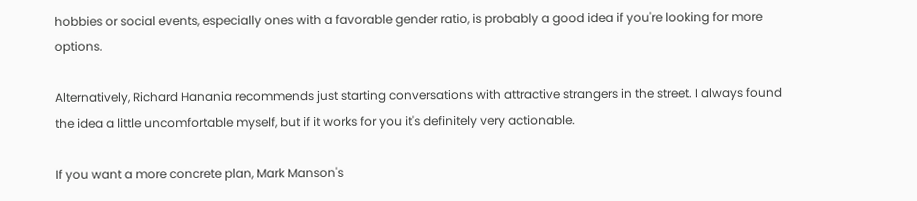hobbies or social events, especially ones with a favorable gender ratio, is probably a good idea if you're looking for more options.

Alternatively, Richard Hanania recommends just starting conversations with attractive strangers in the street. I always found the idea a little uncomfortable myself, but if it works for you it's definitely very actionable.

If you want a more concrete plan, Mark Manson's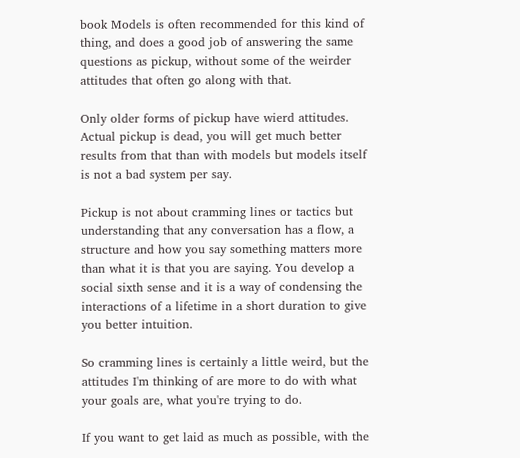book Models is often recommended for this kind of thing, and does a good job of answering the same questions as pickup, without some of the weirder attitudes that often go along with that.

Only older forms of pickup have wierd attitudes. Actual pickup is dead, you will get much better results from that than with models but models itself is not a bad system per say.

Pickup is not about cramming lines or tactics but understanding that any conversation has a flow, a structure and how you say something matters more than what it is that you are saying. You develop a social sixth sense and it is a way of condensing the interactions of a lifetime in a short duration to give you better intuition.

So cramming lines is certainly a little weird, but the attitudes I'm thinking of are more to do with what your goals are, what you're trying to do.

If you want to get laid as much as possible, with the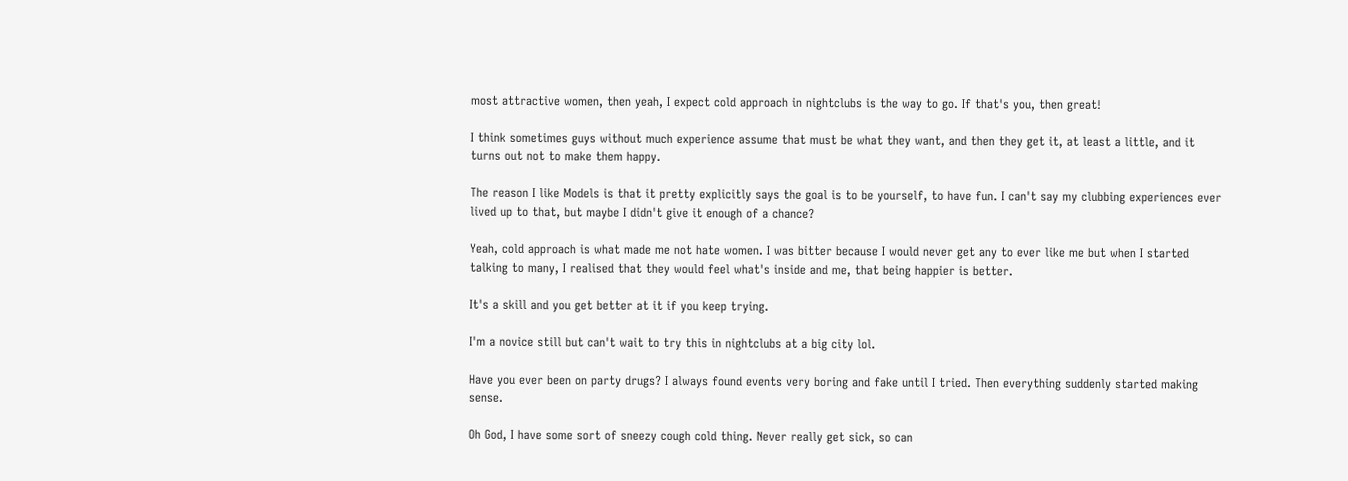most attractive women, then yeah, I expect cold approach in nightclubs is the way to go. If that's you, then great!

I think sometimes guys without much experience assume that must be what they want, and then they get it, at least a little, and it turns out not to make them happy.

The reason I like Models is that it pretty explicitly says the goal is to be yourself, to have fun. I can't say my clubbing experiences ever lived up to that, but maybe I didn't give it enough of a chance?

Yeah, cold approach is what made me not hate women. I was bitter because I would never get any to ever like me but when I started talking to many, I realised that they would feel what's inside and me, that being happier is better.

It's a skill and you get better at it if you keep trying.

I'm a novice still but can't wait to try this in nightclubs at a big city lol.

Have you ever been on party drugs? I always found events very boring and fake until I tried. Then everything suddenly started making sense.

Oh God, I have some sort of sneezy cough cold thing. Never really get sick, so can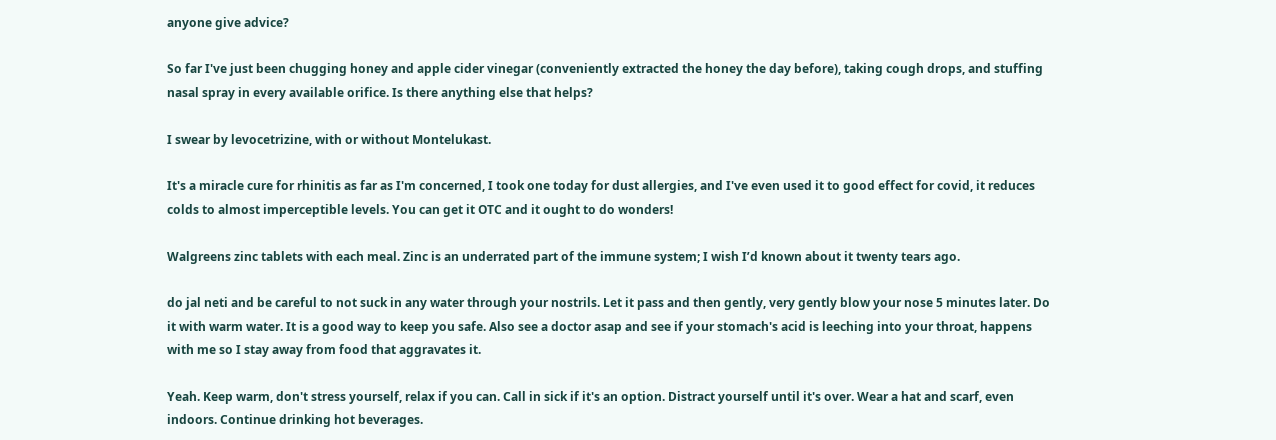anyone give advice?

So far I've just been chugging honey and apple cider vinegar (conveniently extracted the honey the day before), taking cough drops, and stuffing nasal spray in every available orifice. Is there anything else that helps?

I swear by levocetrizine, with or without Montelukast.

It's a miracle cure for rhinitis as far as I'm concerned, I took one today for dust allergies, and I've even used it to good effect for covid, it reduces colds to almost imperceptible levels. You can get it OTC and it ought to do wonders!

Walgreens zinc tablets with each meal. Zinc is an underrated part of the immune system; I wish I’d known about it twenty tears ago.

do jal neti and be careful to not suck in any water through your nostrils. Let it pass and then gently, very gently blow your nose 5 minutes later. Do it with warm water. It is a good way to keep you safe. Also see a doctor asap and see if your stomach's acid is leeching into your throat, happens with me so I stay away from food that aggravates it.

Yeah. Keep warm, don't stress yourself, relax if you can. Call in sick if it's an option. Distract yourself until it's over. Wear a hat and scarf, even indoors. Continue drinking hot beverages.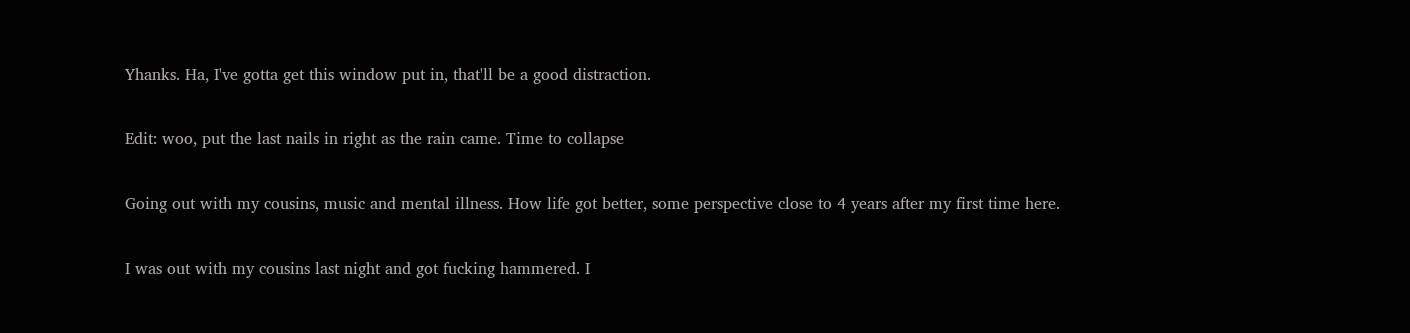Yhanks. Ha, I've gotta get this window put in, that'll be a good distraction.

Edit: woo, put the last nails in right as the rain came. Time to collapse

Going out with my cousins, music and mental illness. How life got better, some perspective close to 4 years after my first time here.

I was out with my cousins last night and got fucking hammered. I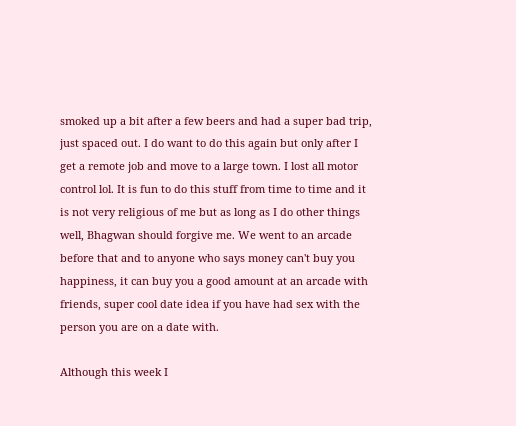smoked up a bit after a few beers and had a super bad trip, just spaced out. I do want to do this again but only after I get a remote job and move to a large town. I lost all motor control lol. It is fun to do this stuff from time to time and it is not very religious of me but as long as I do other things well, Bhagwan should forgive me. We went to an arcade before that and to anyone who says money can't buy you happiness, it can buy you a good amount at an arcade with friends, super cool date idea if you have had sex with the person you are on a date with.

Although this week I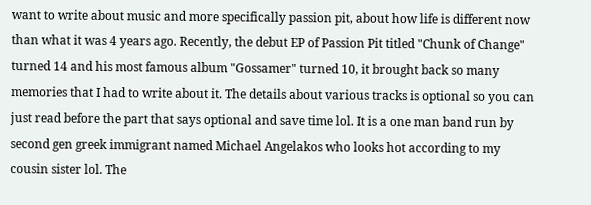want to write about music and more specifically passion pit, about how life is different now than what it was 4 years ago. Recently, the debut EP of Passion Pit titled "Chunk of Change" turned 14 and his most famous album "Gossamer" turned 10, it brought back so many memories that I had to write about it. The details about various tracks is optional so you can just read before the part that says optional and save time lol. It is a one man band run by second gen greek immigrant named Michael Angelakos who looks hot according to my cousin sister lol. The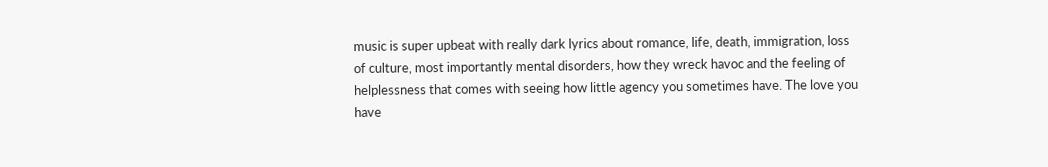music is super upbeat with really dark lyrics about romance, life, death, immigration, loss of culture, most importantly mental disorders, how they wreck havoc and the feeling of helplessness that comes with seeing how little agency you sometimes have. The love you have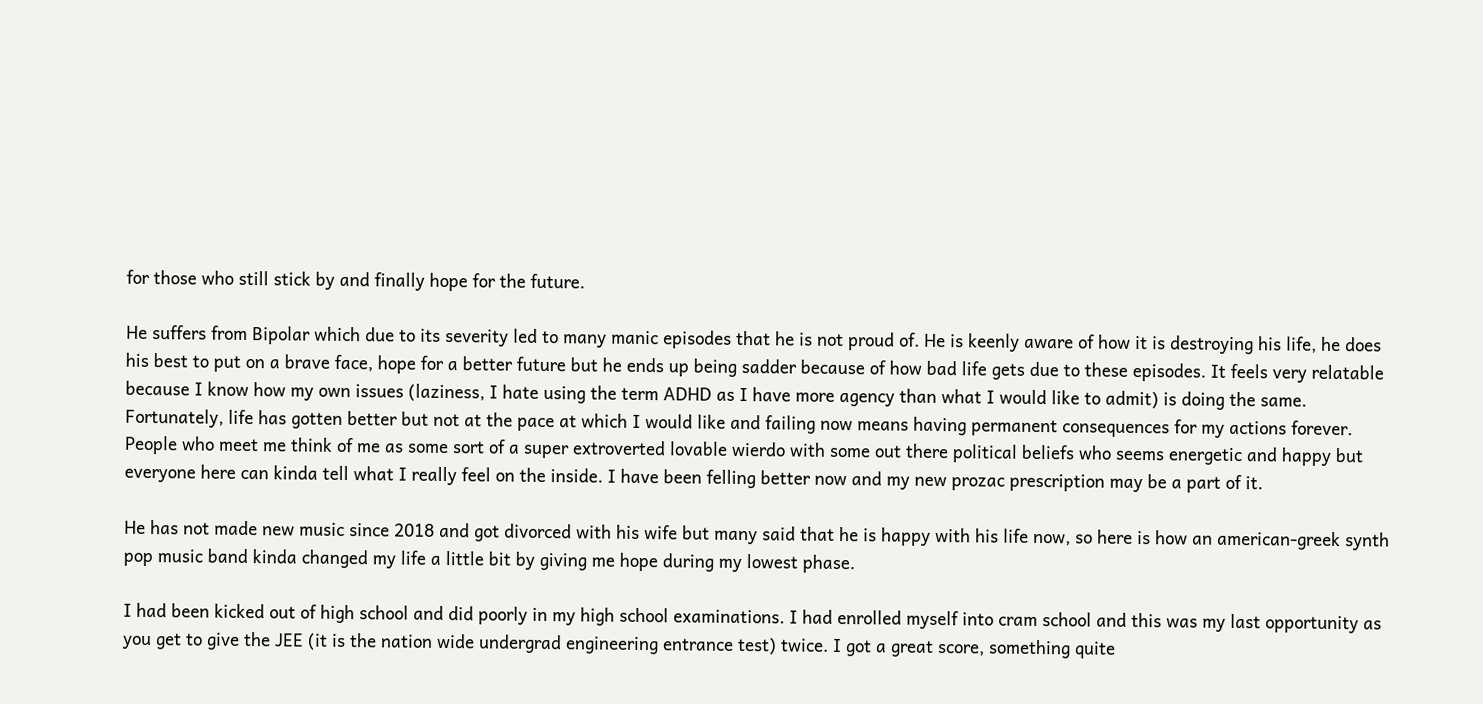for those who still stick by and finally hope for the future.

He suffers from Bipolar which due to its severity led to many manic episodes that he is not proud of. He is keenly aware of how it is destroying his life, he does his best to put on a brave face, hope for a better future but he ends up being sadder because of how bad life gets due to these episodes. It feels very relatable because I know how my own issues (laziness, I hate using the term ADHD as I have more agency than what I would like to admit) is doing the same. Fortunately, life has gotten better but not at the pace at which I would like and failing now means having permanent consequences for my actions forever. People who meet me think of me as some sort of a super extroverted lovable wierdo with some out there political beliefs who seems energetic and happy but everyone here can kinda tell what I really feel on the inside. I have been felling better now and my new prozac prescription may be a part of it.

He has not made new music since 2018 and got divorced with his wife but many said that he is happy with his life now, so here is how an american-greek synth pop music band kinda changed my life a little bit by giving me hope during my lowest phase.

I had been kicked out of high school and did poorly in my high school examinations. I had enrolled myself into cram school and this was my last opportunity as you get to give the JEE (it is the nation wide undergrad engineering entrance test) twice. I got a great score, something quite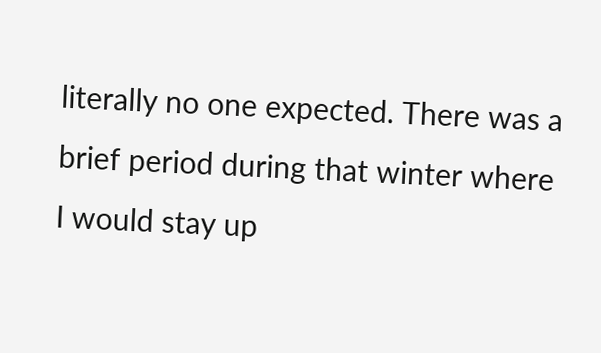literally no one expected. There was a brief period during that winter where I would stay up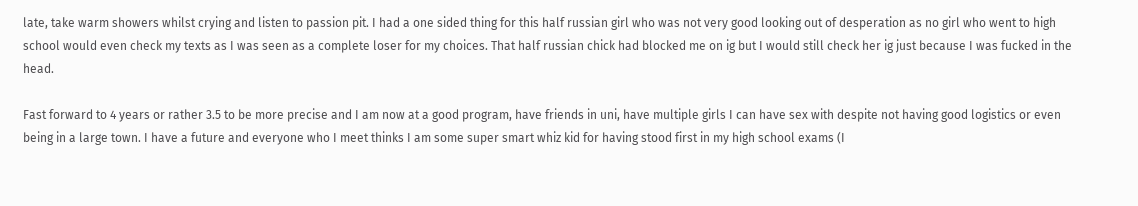late, take warm showers whilst crying and listen to passion pit. I had a one sided thing for this half russian girl who was not very good looking out of desperation as no girl who went to high school would even check my texts as I was seen as a complete loser for my choices. That half russian chick had blocked me on ig but I would still check her ig just because I was fucked in the head.

Fast forward to 4 years or rather 3.5 to be more precise and I am now at a good program, have friends in uni, have multiple girls I can have sex with despite not having good logistics or even being in a large town. I have a future and everyone who I meet thinks I am some super smart whiz kid for having stood first in my high school exams (I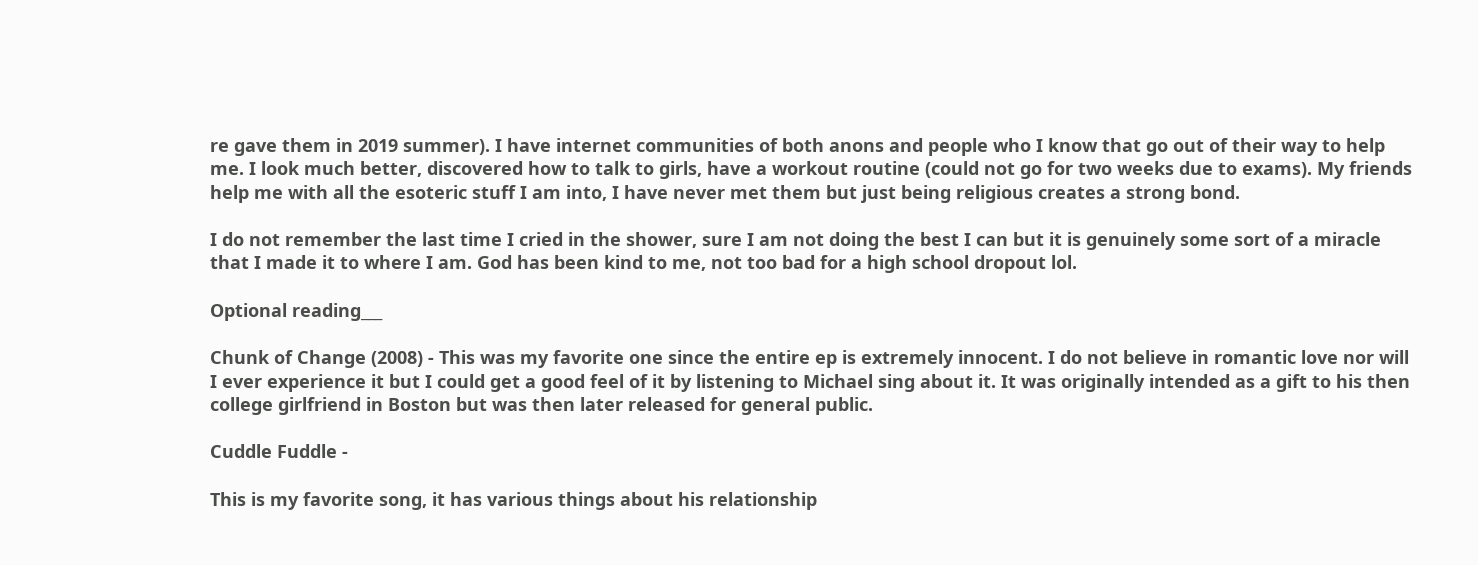re gave them in 2019 summer). I have internet communities of both anons and people who I know that go out of their way to help me. I look much better, discovered how to talk to girls, have a workout routine (could not go for two weeks due to exams). My friends help me with all the esoteric stuff I am into, I have never met them but just being religious creates a strong bond.

I do not remember the last time I cried in the shower, sure I am not doing the best I can but it is genuinely some sort of a miracle that I made it to where I am. God has been kind to me, not too bad for a high school dropout lol.

Optional reading___

Chunk of Change (2008) - This was my favorite one since the entire ep is extremely innocent. I do not believe in romantic love nor will I ever experience it but I could get a good feel of it by listening to Michael sing about it. It was originally intended as a gift to his then college girlfriend in Boston but was then later released for general public.

Cuddle Fuddle -

This is my favorite song, it has various things about his relationship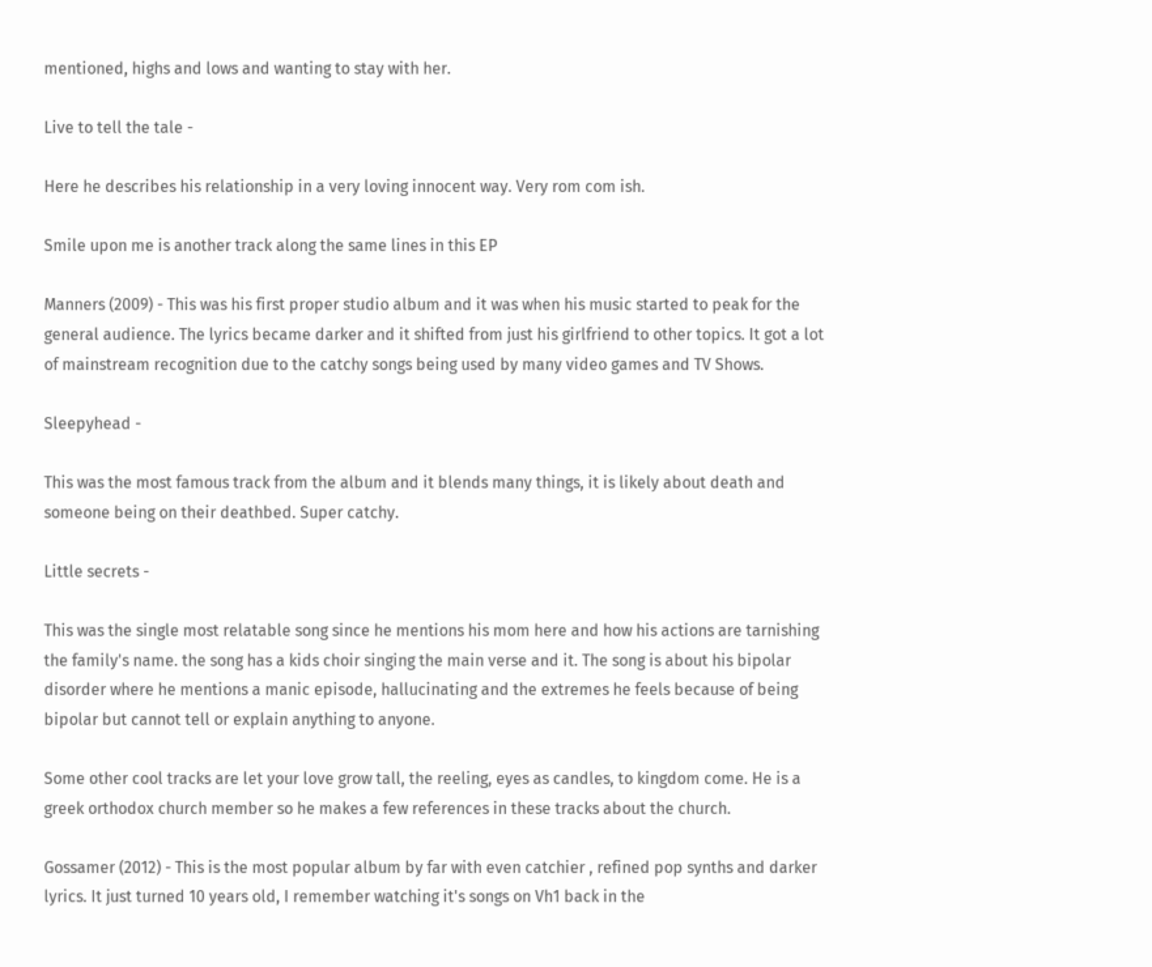mentioned, highs and lows and wanting to stay with her.

Live to tell the tale -

Here he describes his relationship in a very loving innocent way. Very rom com ish.

Smile upon me is another track along the same lines in this EP

Manners (2009) - This was his first proper studio album and it was when his music started to peak for the general audience. The lyrics became darker and it shifted from just his girlfriend to other topics. It got a lot of mainstream recognition due to the catchy songs being used by many video games and TV Shows.

Sleepyhead -

This was the most famous track from the album and it blends many things, it is likely about death and someone being on their deathbed. Super catchy.

Little secrets -

This was the single most relatable song since he mentions his mom here and how his actions are tarnishing the family's name. the song has a kids choir singing the main verse and it. The song is about his bipolar disorder where he mentions a manic episode, hallucinating and the extremes he feels because of being bipolar but cannot tell or explain anything to anyone.

Some other cool tracks are let your love grow tall, the reeling, eyes as candles, to kingdom come. He is a greek orthodox church member so he makes a few references in these tracks about the church.

Gossamer (2012) - This is the most popular album by far with even catchier , refined pop synths and darker lyrics. It just turned 10 years old, I remember watching it's songs on Vh1 back in the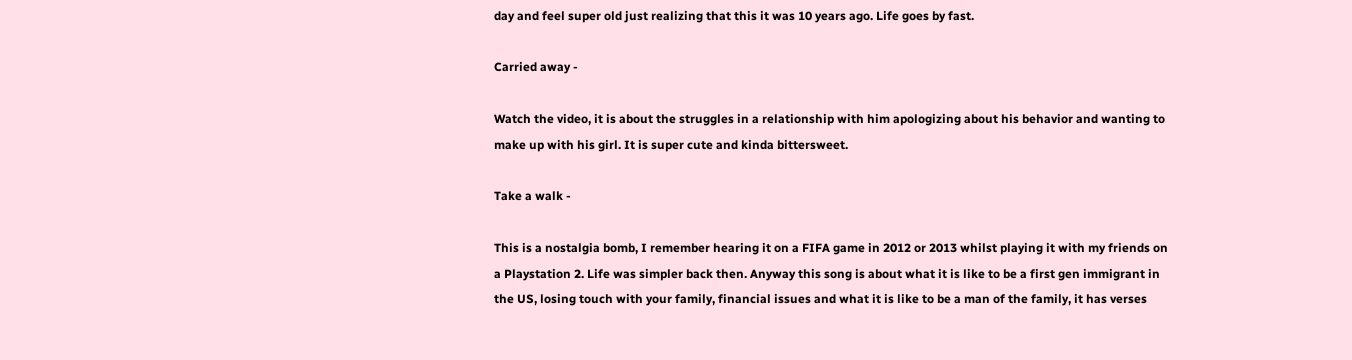day and feel super old just realizing that this it was 10 years ago. Life goes by fast.

Carried away -

Watch the video, it is about the struggles in a relationship with him apologizing about his behavior and wanting to make up with his girl. It is super cute and kinda bittersweet.

Take a walk -

This is a nostalgia bomb, I remember hearing it on a FIFA game in 2012 or 2013 whilst playing it with my friends on a Playstation 2. Life was simpler back then. Anyway this song is about what it is like to be a first gen immigrant in the US, losing touch with your family, financial issues and what it is like to be a man of the family, it has verses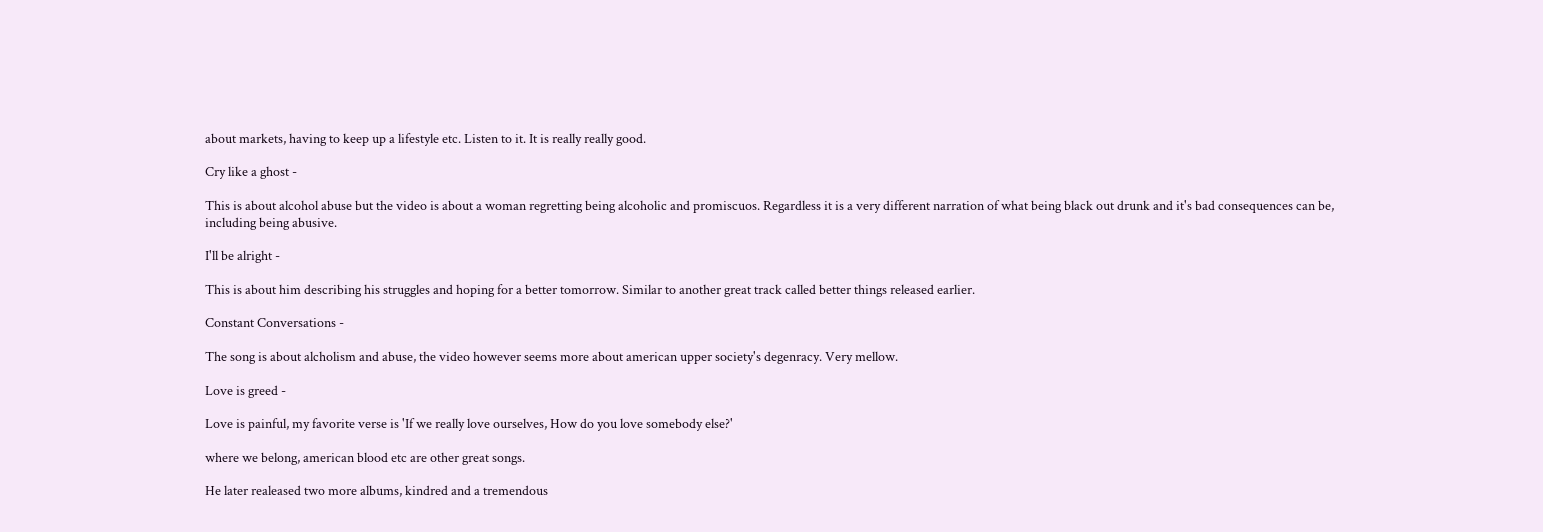about markets, having to keep up a lifestyle etc. Listen to it. It is really really good.

Cry like a ghost -

This is about alcohol abuse but the video is about a woman regretting being alcoholic and promiscuos. Regardless it is a very different narration of what being black out drunk and it's bad consequences can be, including being abusive.

I'll be alright -

This is about him describing his struggles and hoping for a better tomorrow. Similar to another great track called better things released earlier.

Constant Conversations -

The song is about alcholism and abuse, the video however seems more about american upper society's degenracy. Very mellow.

Love is greed -

Love is painful, my favorite verse is 'If we really love ourselves, How do you love somebody else?'

where we belong, american blood etc are other great songs.

He later realeased two more albums, kindred and a tremendous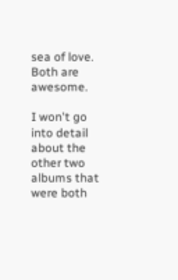sea of love. Both are awesome.

I won't go into detail about the other two albums that were both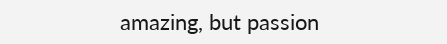amazing, but passion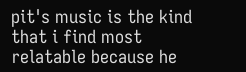pit's music is the kind that i find most relatable because he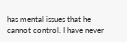has mental issues that he cannot control. I have never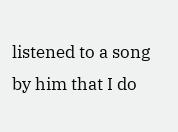listened to a song by him that I do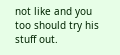not like and you too should try his stuff out.